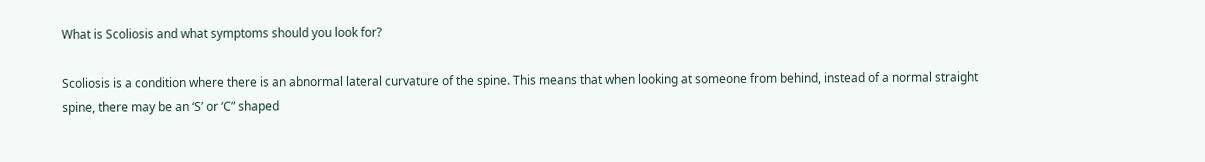What is Scoliosis and what symptoms should you look for?

Scoliosis is a condition where there is an abnormal lateral curvature of the spine. This means that when looking at someone from behind, instead of a normal straight spine, there may be an ‘S’ or ‘C” shaped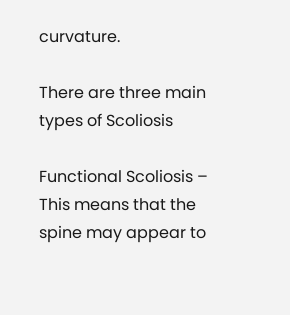curvature.

There are three main types of Scoliosis

Functional Scoliosis – This means that the spine may appear to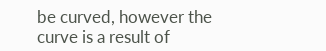be curved, however the curve is a result of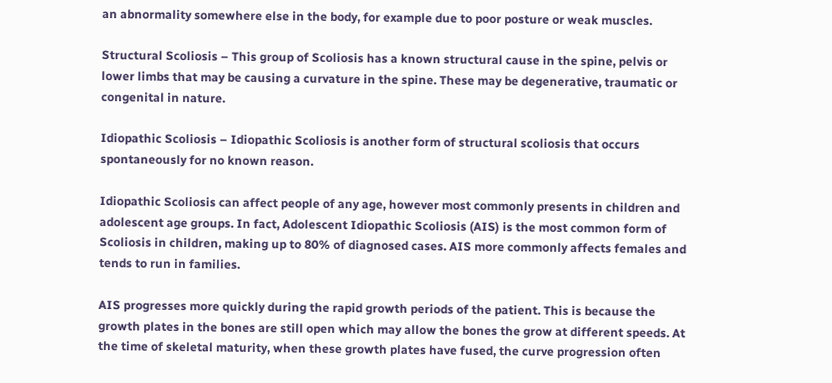an abnormality somewhere else in the body, for example due to poor posture or weak muscles.

Structural Scoliosis – This group of Scoliosis has a known structural cause in the spine, pelvis or lower limbs that may be causing a curvature in the spine. These may be degenerative, traumatic or congenital in nature.

Idiopathic Scoliosis – Idiopathic Scoliosis is another form of structural scoliosis that occurs spontaneously for no known reason.

Idiopathic Scoliosis can affect people of any age, however most commonly presents in children and adolescent age groups. In fact, Adolescent Idiopathic Scoliosis (AIS) is the most common form of Scoliosis in children, making up to 80% of diagnosed cases. AIS more commonly affects females and tends to run in families.

AIS progresses more quickly during the rapid growth periods of the patient. This is because the growth plates in the bones are still open which may allow the bones the grow at different speeds. At the time of skeletal maturity, when these growth plates have fused, the curve progression often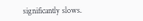significantly slows.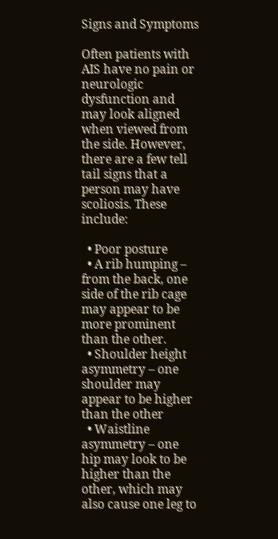Signs and Symptoms

Often patients with AIS have no pain or neurologic dysfunction and may look aligned when viewed from the side. However, there are a few tell tail signs that a person may have scoliosis. These include:

  • Poor posture
  • A rib humping – from the back, one side of the rib cage may appear to be more prominent than the other.
  • Shoulder height asymmetry – one shoulder may appear to be higher than the other
  • Waistline asymmetry – one hip may look to be higher than the other, which may also cause one leg to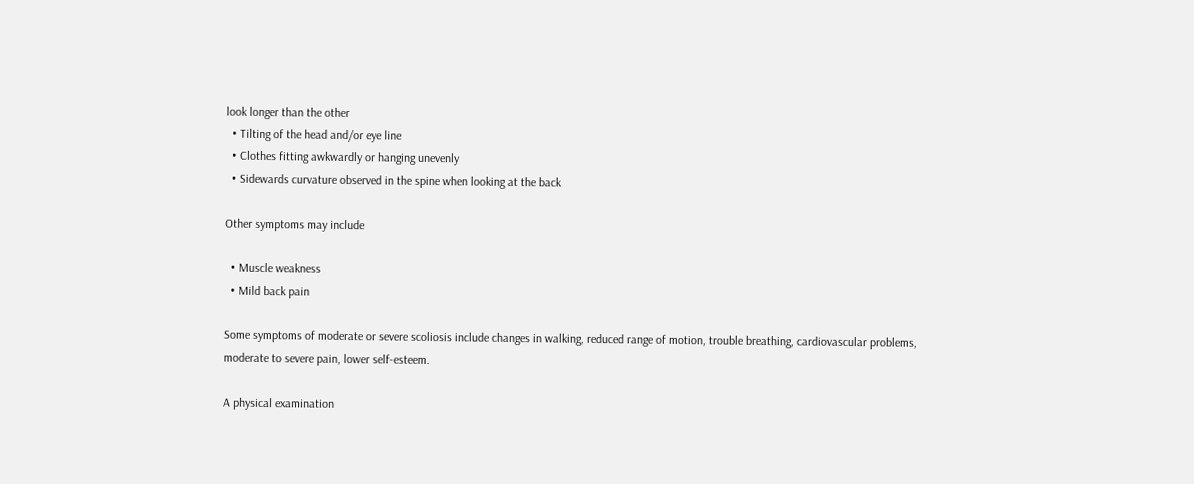look longer than the other
  • Tilting of the head and/or eye line
  • Clothes fitting awkwardly or hanging unevenly
  • Sidewards curvature observed in the spine when looking at the back

Other symptoms may include

  • Muscle weakness
  • Mild back pain

Some symptoms of moderate or severe scoliosis include changes in walking, reduced range of motion, trouble breathing, cardiovascular problems, moderate to severe pain, lower self-esteem.

A physical examination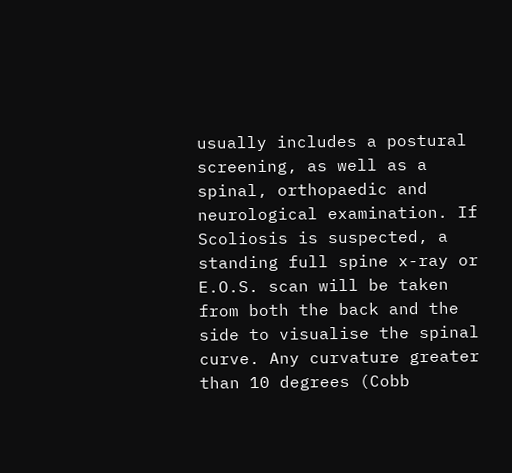usually includes a postural screening, as well as a spinal, orthopaedic and neurological examination. If Scoliosis is suspected, a standing full spine x-ray or E.O.S. scan will be taken from both the back and the side to visualise the spinal curve. Any curvature greater than 10 degrees (Cobb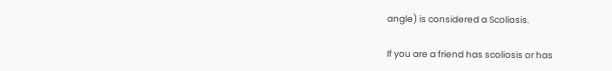angle) is considered a Scoliosis.

If you are a friend has scoliosis or has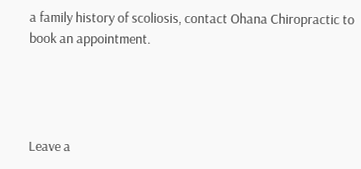a family history of scoliosis, contact Ohana Chiropractic to book an appointment.




Leave a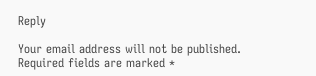Reply

Your email address will not be published. Required fields are marked *